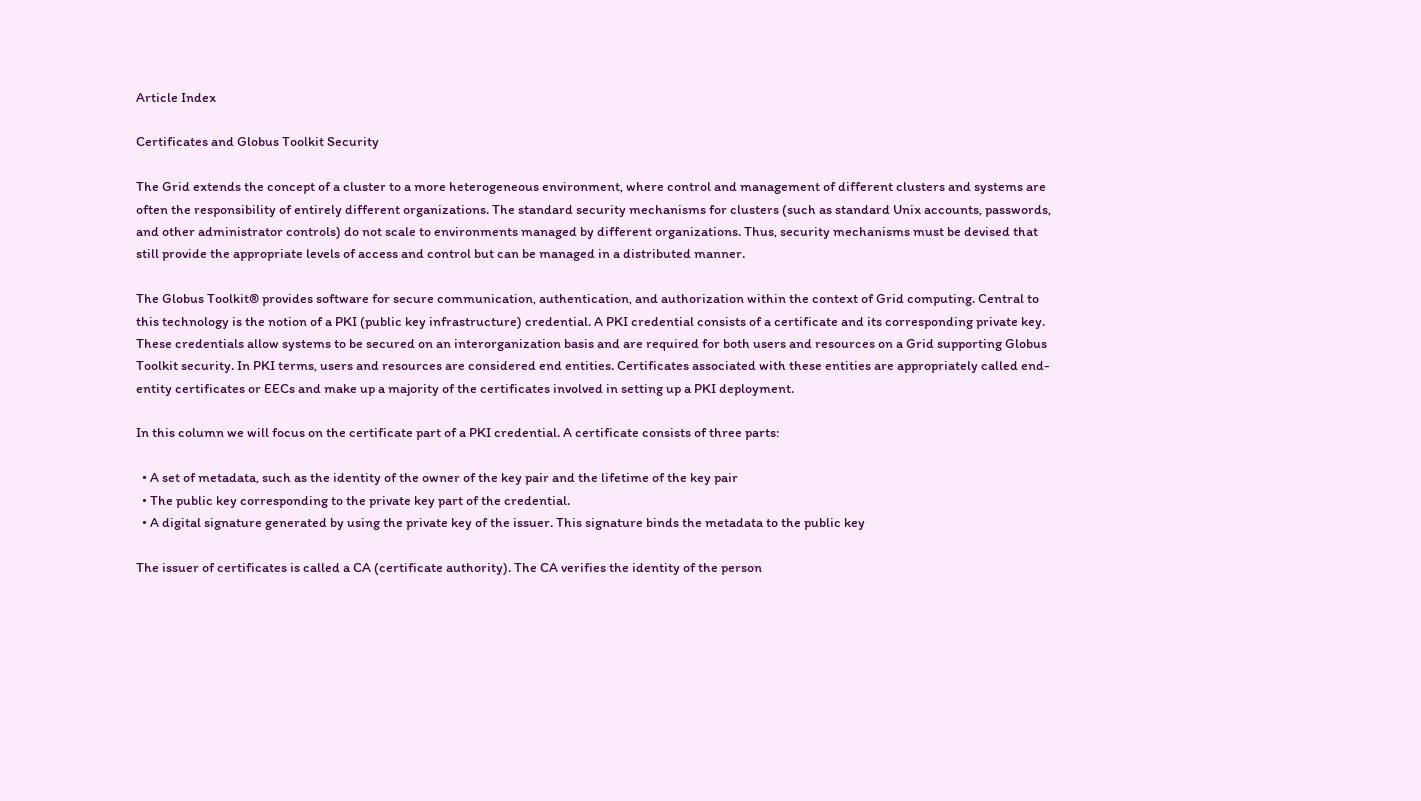Article Index

Certificates and Globus Toolkit Security

The Grid extends the concept of a cluster to a more heterogeneous environment, where control and management of different clusters and systems are often the responsibility of entirely different organizations. The standard security mechanisms for clusters (such as standard Unix accounts, passwords, and other administrator controls) do not scale to environments managed by different organizations. Thus, security mechanisms must be devised that still provide the appropriate levels of access and control but can be managed in a distributed manner.

The Globus Toolkit® provides software for secure communication, authentication, and authorization within the context of Grid computing. Central to this technology is the notion of a PKI (public key infrastructure) credential. A PKI credential consists of a certificate and its corresponding private key. These credentials allow systems to be secured on an interorganization basis and are required for both users and resources on a Grid supporting Globus Toolkit security. In PKI terms, users and resources are considered end entities. Certificates associated with these entities are appropriately called end-entity certificates or EECs and make up a majority of the certificates involved in setting up a PKI deployment.

In this column we will focus on the certificate part of a PKI credential. A certificate consists of three parts:

  • A set of metadata, such as the identity of the owner of the key pair and the lifetime of the key pair
  • The public key corresponding to the private key part of the credential.
  • A digital signature generated by using the private key of the issuer. This signature binds the metadata to the public key

The issuer of certificates is called a CA (certificate authority). The CA verifies the identity of the person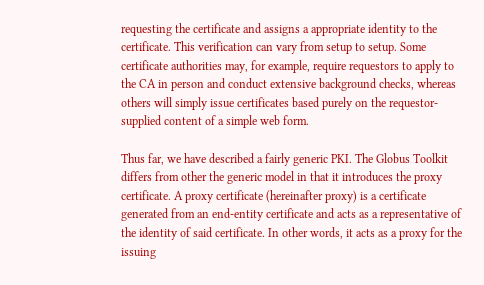requesting the certificate and assigns a appropriate identity to the certificate. This verification can vary from setup to setup. Some certificate authorities may, for example, require requestors to apply to the CA in person and conduct extensive background checks, whereas others will simply issue certificates based purely on the requestor-supplied content of a simple web form.

Thus far, we have described a fairly generic PKI. The Globus Toolkit differs from other the generic model in that it introduces the proxy certificate. A proxy certificate (hereinafter proxy) is a certificate generated from an end-entity certificate and acts as a representative of the identity of said certificate. In other words, it acts as a proxy for the issuing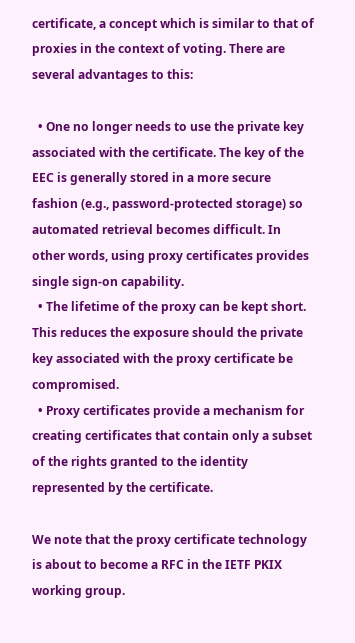certificate, a concept which is similar to that of proxies in the context of voting. There are several advantages to this:

  • One no longer needs to use the private key associated with the certificate. The key of the EEC is generally stored in a more secure fashion (e.g., password-protected storage) so automated retrieval becomes difficult. In other words, using proxy certificates provides single sign-on capability.
  • The lifetime of the proxy can be kept short. This reduces the exposure should the private key associated with the proxy certificate be compromised.
  • Proxy certificates provide a mechanism for creating certificates that contain only a subset of the rights granted to the identity represented by the certificate.

We note that the proxy certificate technology is about to become a RFC in the IETF PKIX working group.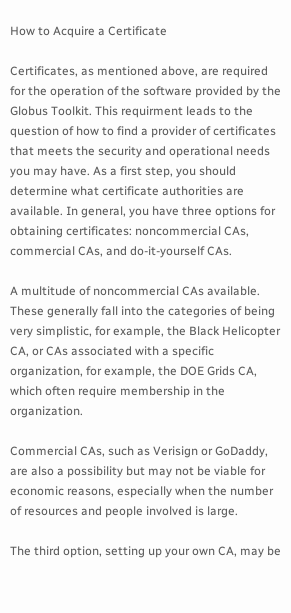How to Acquire a Certificate

Certificates, as mentioned above, are required for the operation of the software provided by the Globus Toolkit. This requirment leads to the question of how to find a provider of certificates that meets the security and operational needs you may have. As a first step, you should determine what certificate authorities are available. In general, you have three options for obtaining certificates: noncommercial CAs, commercial CAs, and do-it-yourself CAs.

A multitude of noncommercial CAs available. These generally fall into the categories of being very simplistic, for example, the Black Helicopter CA, or CAs associated with a specific organization, for example, the DOE Grids CA, which often require membership in the organization.

Commercial CAs, such as Verisign or GoDaddy, are also a possibility but may not be viable for economic reasons, especially when the number of resources and people involved is large.

The third option, setting up your own CA, may be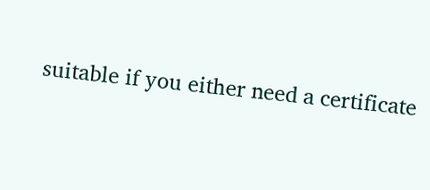suitable if you either need a certificate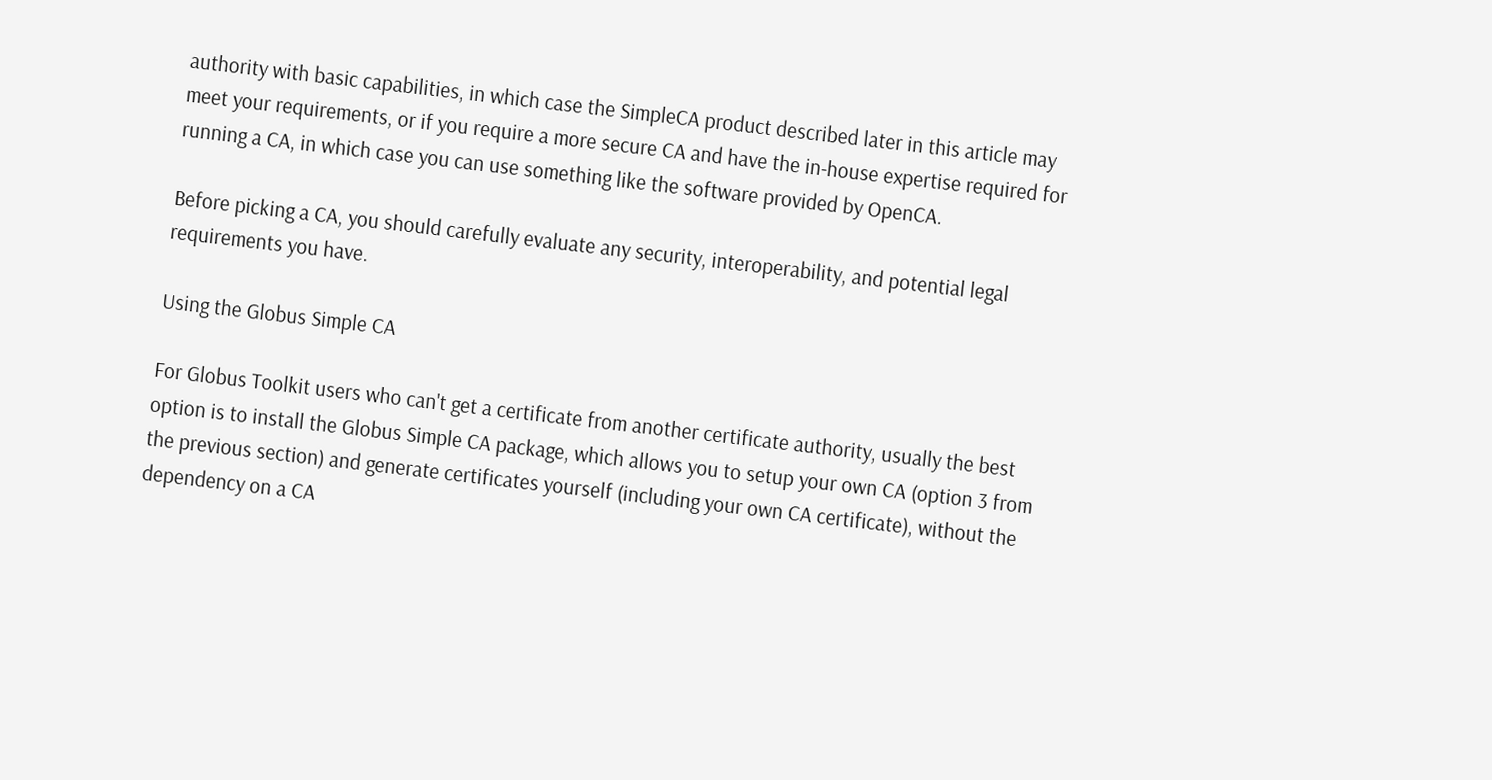authority with basic capabilities, in which case the SimpleCA product described later in this article may meet your requirements, or if you require a more secure CA and have the in-house expertise required for running a CA, in which case you can use something like the software provided by OpenCA.

Before picking a CA, you should carefully evaluate any security, interoperability, and potential legal requirements you have.

Using the Globus Simple CA

For Globus Toolkit users who can't get a certificate from another certificate authority, usually the best option is to install the Globus Simple CA package, which allows you to setup your own CA (option 3 from the previous section) and generate certificates yourself (including your own CA certificate), without the dependency on a CA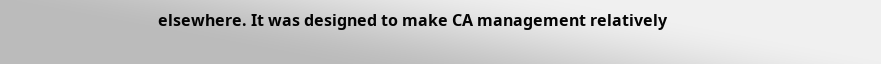elsewhere. It was designed to make CA management relatively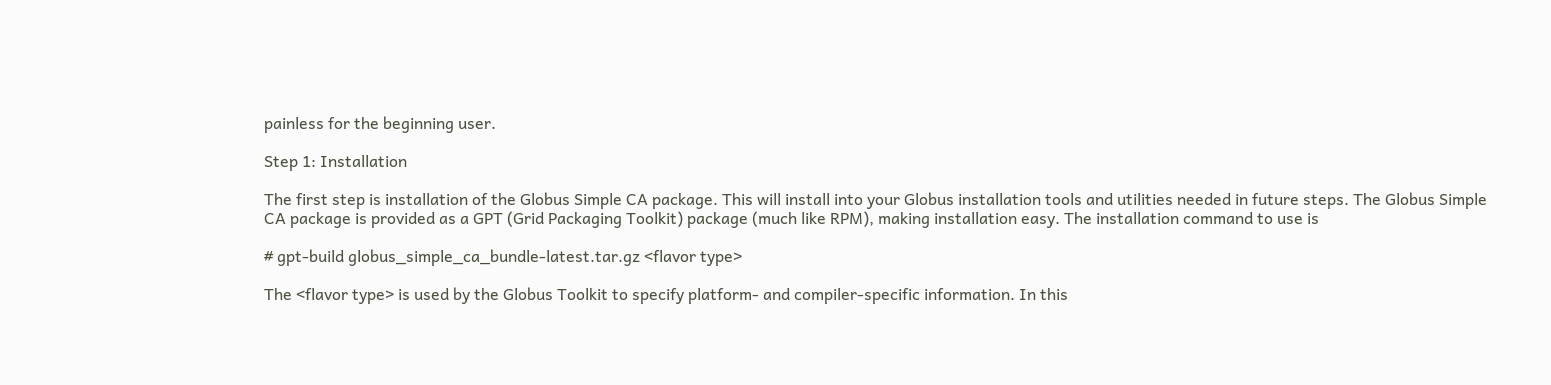painless for the beginning user.

Step 1: Installation

The first step is installation of the Globus Simple CA package. This will install into your Globus installation tools and utilities needed in future steps. The Globus Simple CA package is provided as a GPT (Grid Packaging Toolkit) package (much like RPM), making installation easy. The installation command to use is

# gpt-build globus_simple_ca_bundle-latest.tar.gz <flavor type>

The <flavor type> is used by the Globus Toolkit to specify platform- and compiler-specific information. In this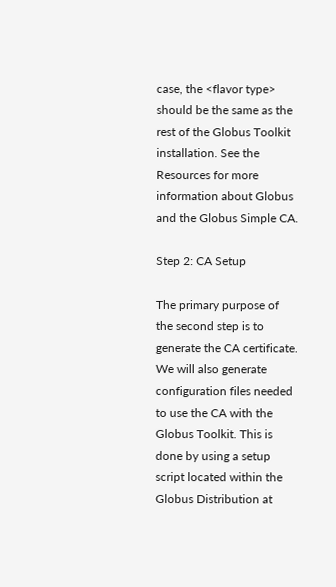case, the <flavor type> should be the same as the rest of the Globus Toolkit installation. See the Resources for more information about Globus and the Globus Simple CA.

Step 2: CA Setup

The primary purpose of the second step is to generate the CA certificate. We will also generate configuration files needed to use the CA with the Globus Toolkit. This is done by using a setup script located within the Globus Distribution at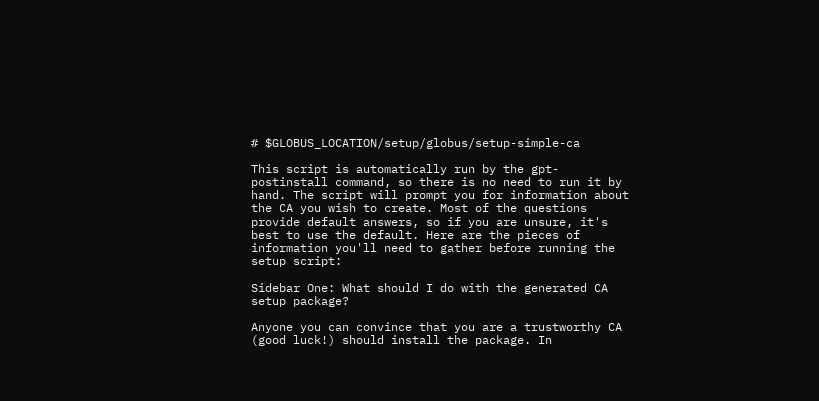# $GLOBUS_LOCATION/setup/globus/setup-simple-ca

This script is automatically run by the gpt-postinstall command, so there is no need to run it by hand. The script will prompt you for information about the CA you wish to create. Most of the questions provide default answers, so if you are unsure, it's best to use the default. Here are the pieces of information you'll need to gather before running the setup script:

Sidebar One: What should I do with the generated CA setup package?

Anyone you can convince that you are a trustworthy CA (good luck!) should install the package. In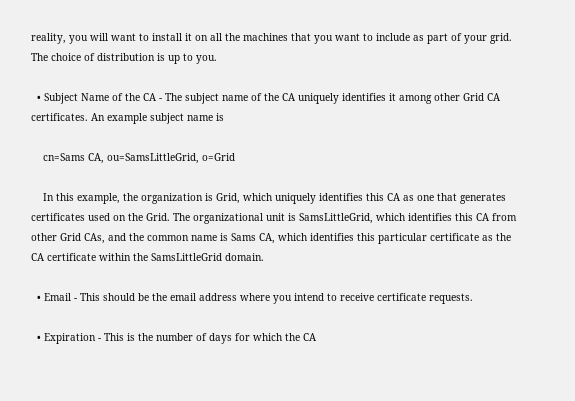reality, you will want to install it on all the machines that you want to include as part of your grid. The choice of distribution is up to you.

  • Subject Name of the CA - The subject name of the CA uniquely identifies it among other Grid CA certificates. An example subject name is

    cn=Sams CA, ou=SamsLittleGrid, o=Grid

    In this example, the organization is Grid, which uniquely identifies this CA as one that generates certificates used on the Grid. The organizational unit is SamsLittleGrid, which identifies this CA from other Grid CAs, and the common name is Sams CA, which identifies this particular certificate as the CA certificate within the SamsLittleGrid domain.

  • Email - This should be the email address where you intend to receive certificate requests.

  • Expiration - This is the number of days for which the CA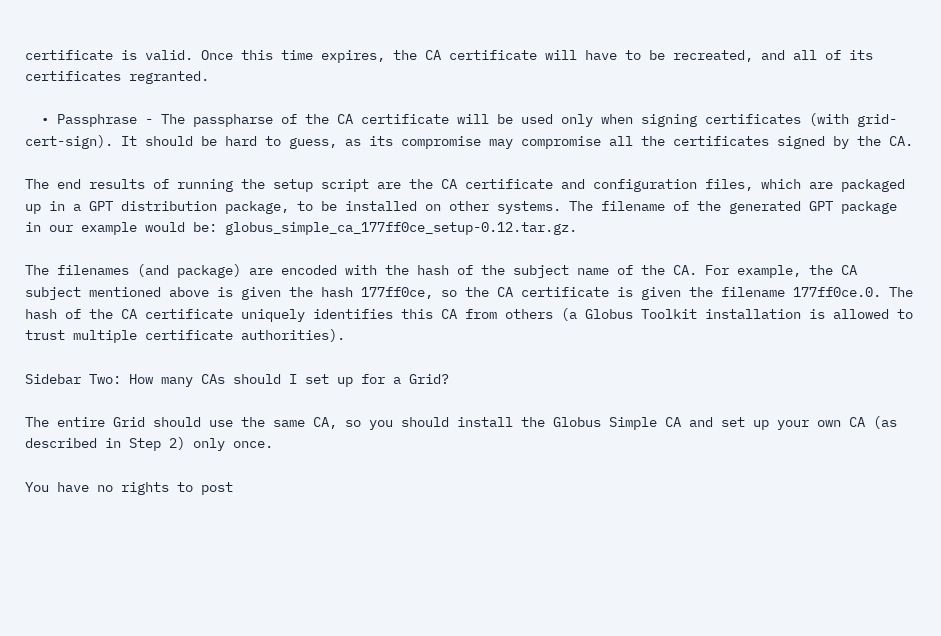certificate is valid. Once this time expires, the CA certificate will have to be recreated, and all of its certificates regranted.

  • Passphrase - The passpharse of the CA certificate will be used only when signing certificates (with grid-cert-sign). It should be hard to guess, as its compromise may compromise all the certificates signed by the CA.

The end results of running the setup script are the CA certificate and configuration files, which are packaged up in a GPT distribution package, to be installed on other systems. The filename of the generated GPT package in our example would be: globus_simple_ca_177ff0ce_setup-0.12.tar.gz.

The filenames (and package) are encoded with the hash of the subject name of the CA. For example, the CA subject mentioned above is given the hash 177ff0ce, so the CA certificate is given the filename 177ff0ce.0. The hash of the CA certificate uniquely identifies this CA from others (a Globus Toolkit installation is allowed to trust multiple certificate authorities).

Sidebar Two: How many CAs should I set up for a Grid?

The entire Grid should use the same CA, so you should install the Globus Simple CA and set up your own CA (as described in Step 2) only once.

You have no rights to post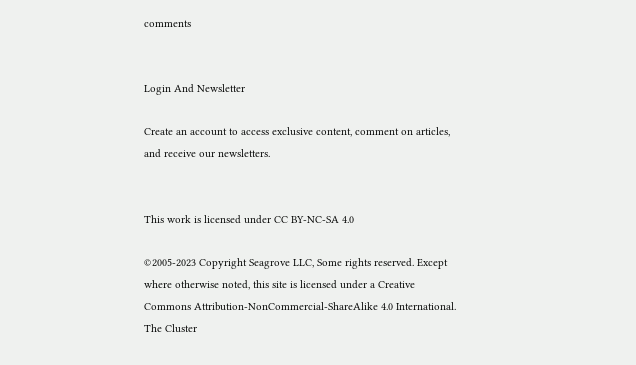comments


Login And Newsletter

Create an account to access exclusive content, comment on articles, and receive our newsletters.


This work is licensed under CC BY-NC-SA 4.0

©2005-2023 Copyright Seagrove LLC, Some rights reserved. Except where otherwise noted, this site is licensed under a Creative Commons Attribution-NonCommercial-ShareAlike 4.0 International. The Cluster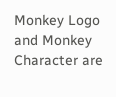Monkey Logo and Monkey Character are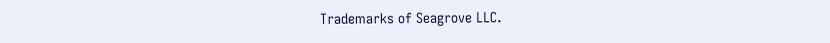Trademarks of Seagrove LLC.